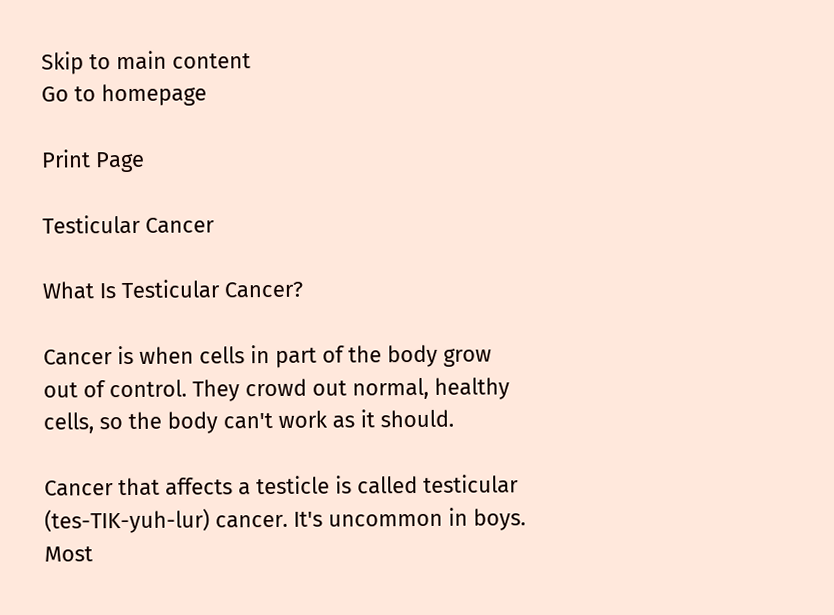Skip to main content
Go to homepage

Print Page

Testicular Cancer

What Is Testicular Cancer?

Cancer is when cells in part of the body grow out of control. They crowd out normal, healthy cells, so the body can't work as it should.

Cancer that affects a testicle is called testicular (tes-TIK-yuh-lur) cancer. It's uncommon in boys. Most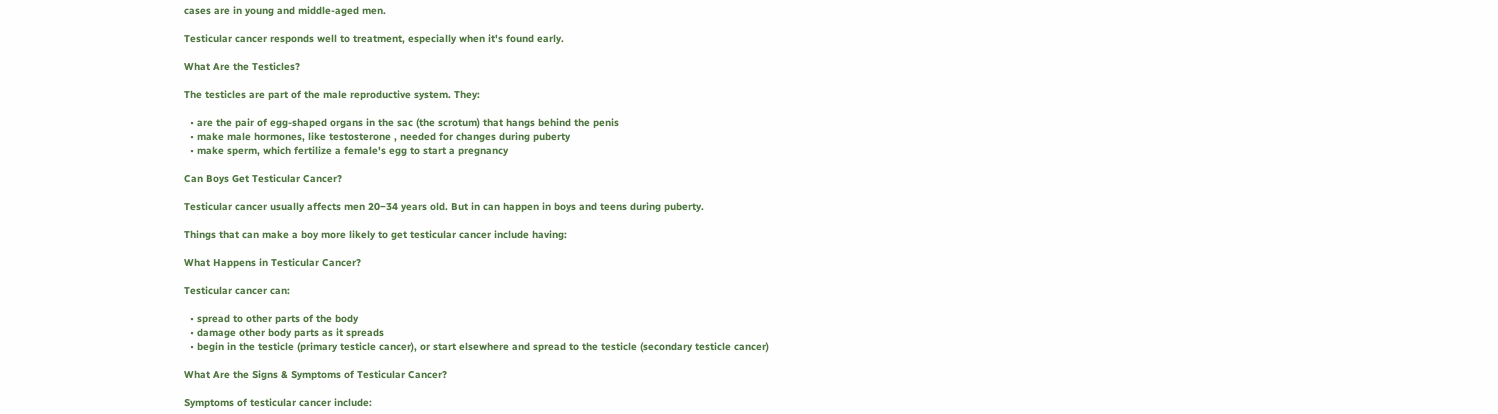cases are in young and middle-aged men.

Testicular cancer responds well to treatment, especially when it's found early.

What Are the Testicles?

The testicles are part of the male reproductive system. They:

  • are the pair of egg-shaped organs in the sac (the scrotum) that hangs behind the penis
  • make male hormones, like testosterone , needed for changes during puberty
  • make sperm, which fertilize a female's egg to start a pregnancy

Can Boys Get Testicular Cancer?

Testicular cancer usually affects men 20‒34 years old. But in can happen in boys and teens during puberty.

Things that can make a boy more likely to get testicular cancer include having:

What Happens in Testicular Cancer?

Testicular cancer can:

  • spread to other parts of the body
  • damage other body parts as it spreads
  • begin in the testicle (primary testicle cancer), or start elsewhere and spread to the testicle (secondary testicle cancer)

What Are the Signs & Symptoms of Testicular Cancer?

Symptoms of testicular cancer include: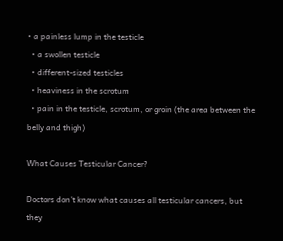• a painless lump in the testicle
  • a swollen testicle
  • different-sized testicles
  • heaviness in the scrotum
  • pain in the testicle, scrotum, or groin (the area between the belly and thigh)

What Causes Testicular Cancer?

Doctors don't know what causes all testicular cancers, but they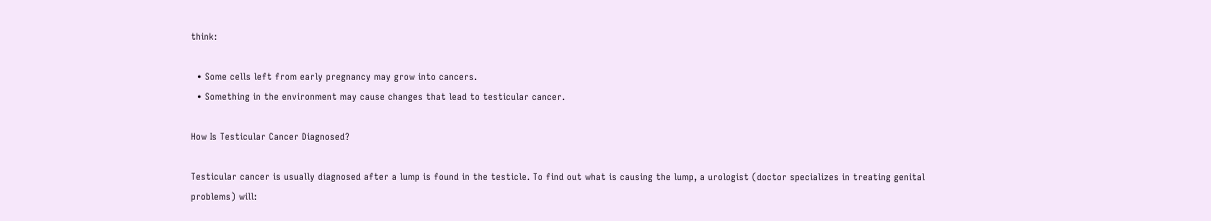think:

  • Some cells left from early pregnancy may grow into cancers.
  • Something in the environment may cause changes that lead to testicular cancer.

How Is Testicular Cancer Diagnosed?

Testicular cancer is usually diagnosed after a lump is found in the testicle. To find out what is causing the lump, a urologist (doctor specializes in treating genital problems) will: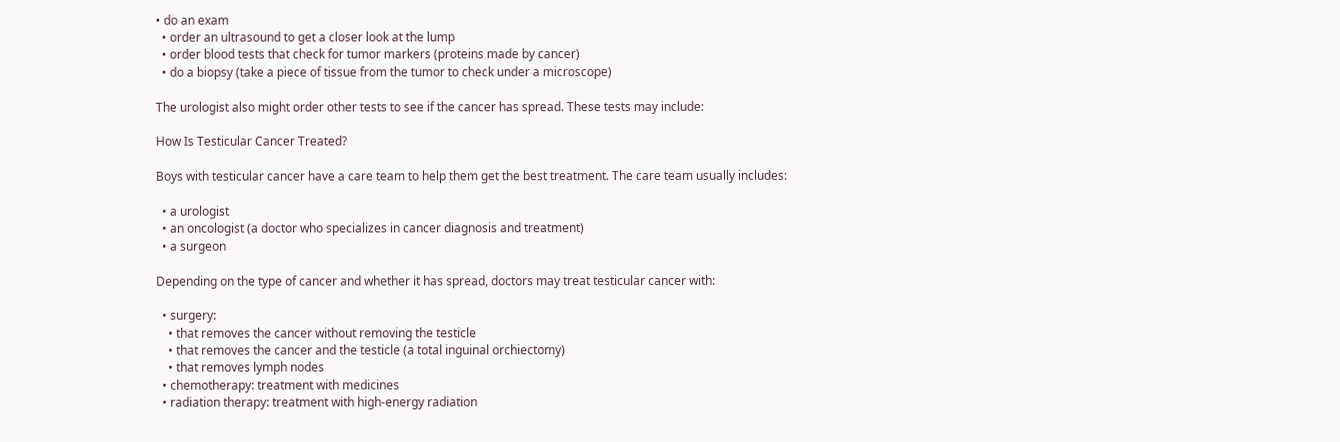• do an exam
  • order an ultrasound to get a closer look at the lump
  • order blood tests that check for tumor markers (proteins made by cancer)
  • do a biopsy (take a piece of tissue from the tumor to check under a microscope)

The urologist also might order other tests to see if the cancer has spread. These tests may include:

How Is Testicular Cancer Treated?

Boys with testicular cancer have a care team to help them get the best treatment. The care team usually includes:

  • a urologist
  • an oncologist (a doctor who specializes in cancer diagnosis and treatment)
  • a surgeon

Depending on the type of cancer and whether it has spread, doctors may treat testicular cancer with:

  • surgery:
    • that removes the cancer without removing the testicle
    • that removes the cancer and the testicle (a total inguinal orchiectomy)
    • that removes lymph nodes
  • chemotherapy: treatment with medicines
  • radiation therapy: treatment with high-energy radiation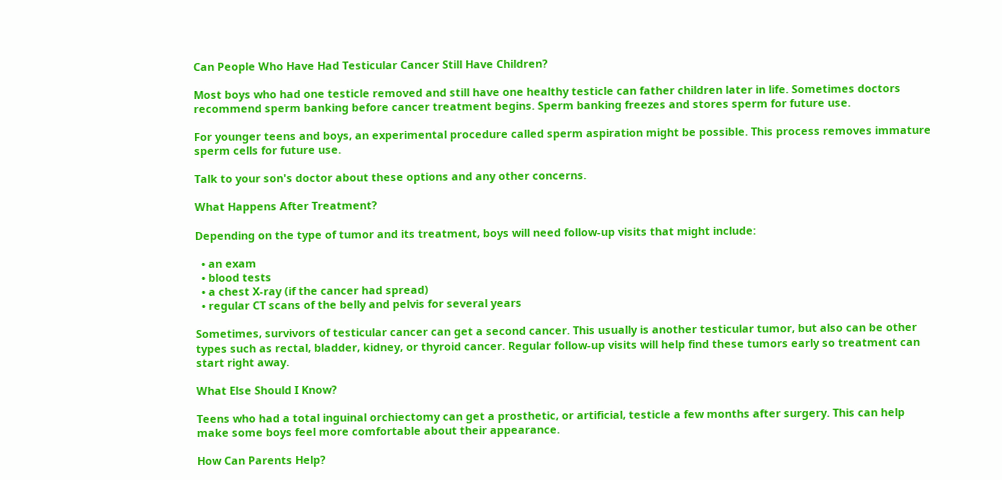Can People Who Have Had Testicular Cancer Still Have Children?

Most boys who had one testicle removed and still have one healthy testicle can father children later in life. Sometimes doctors recommend sperm banking before cancer treatment begins. Sperm banking freezes and stores sperm for future use.

For younger teens and boys, an experimental procedure called sperm aspiration might be possible. This process removes immature sperm cells for future use.

Talk to your son's doctor about these options and any other concerns.

What Happens After Treatment?

Depending on the type of tumor and its treatment, boys will need follow-up visits that might include:

  • an exam
  • blood tests
  • a chest X-ray (if the cancer had spread)
  • regular CT scans of the belly and pelvis for several years

Sometimes, survivors of testicular cancer can get a second cancer. This usually is another testicular tumor, but also can be other types such as rectal, bladder, kidney, or thyroid cancer. Regular follow-up visits will help find these tumors early so treatment can start right away.

What Else Should I Know?

Teens who had a total inguinal orchiectomy can get a prosthetic, or artificial, testicle a few months after surgery. This can help make some boys feel more comfortable about their appearance.

How Can Parents Help?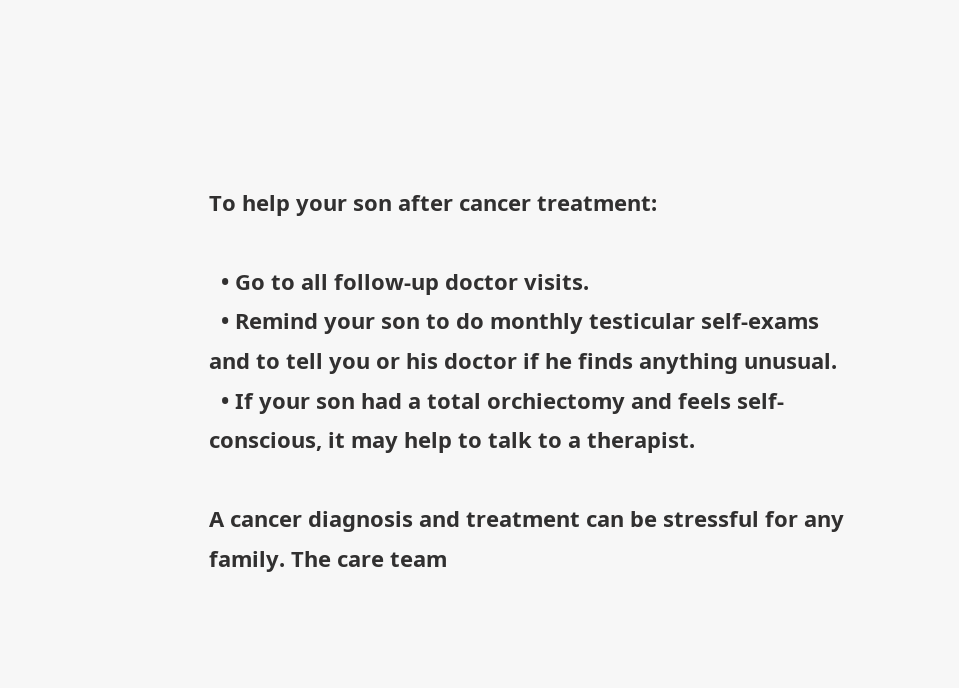To help your son after cancer treatment:

  • Go to all follow-up doctor visits.
  • Remind your son to do monthly testicular self-exams and to tell you or his doctor if he finds anything unusual.
  • If your son had a total orchiectomy and feels self-conscious, it may help to talk to a therapist.

A cancer diagnosis and treatment can be stressful for any family. The care team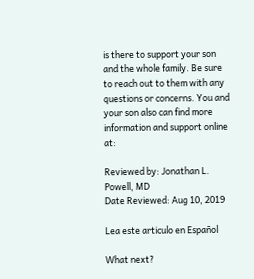is there to support your son and the whole family. Be sure to reach out to them with any questions or concerns. You and your son also can find more information and support online at:

Reviewed by: Jonathan L. Powell, MD
Date Reviewed: Aug 10, 2019

Lea este articulo en Español

What next?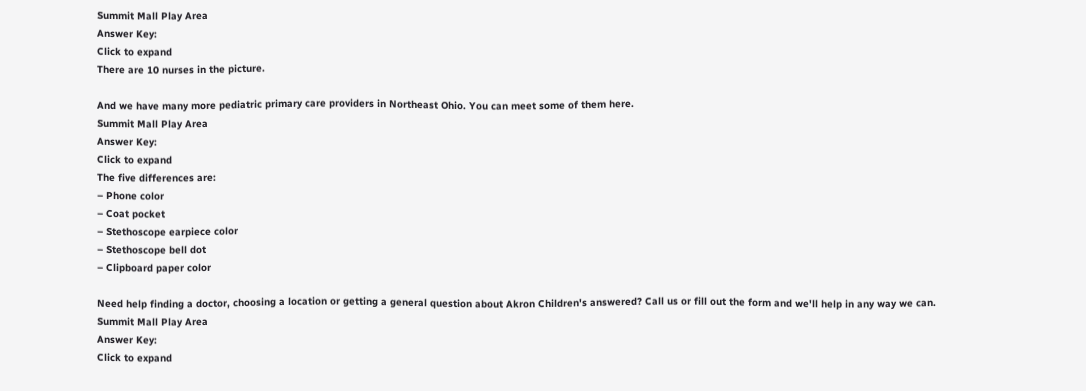Summit Mall Play Area
Answer Key:
Click to expand
There are 10 nurses in the picture.

And we have many more pediatric primary care providers in Northeast Ohio. You can meet some of them here.
Summit Mall Play Area
Answer Key:
Click to expand
The five differences are:
– Phone color
– Coat pocket
– Stethoscope earpiece color
– Stethoscope bell dot
– Clipboard paper color

Need help finding a doctor, choosing a location or getting a general question about Akron Children's answered? Call us or fill out the form and we'll help in any way we can.
Summit Mall Play Area
Answer Key:
Click to expand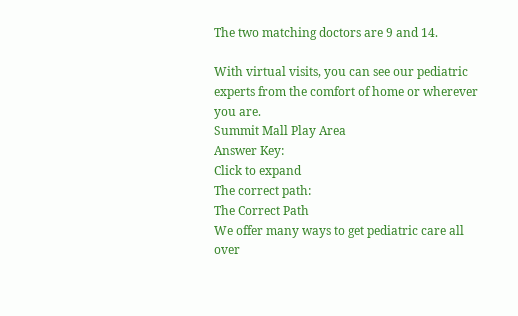The two matching doctors are 9 and 14.

With virtual visits, you can see our pediatric experts from the comfort of home or wherever you are.
Summit Mall Play Area
Answer Key:
Click to expand
The correct path:
The Correct Path
We offer many ways to get pediatric care all over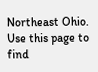Northeast Ohio. Use this page to find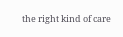the right kind of care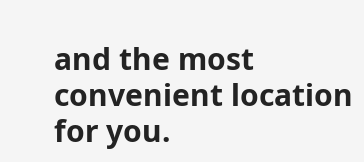and the most convenient location for you.